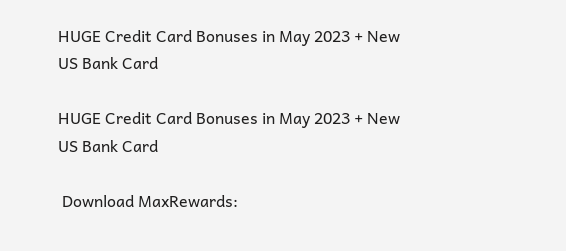HUGE Credit Card Bonuses in May 2023 + New US Bank Card

HUGE Credit Card Bonuses in May 2023 + New US Bank Card

 Download MaxRewards: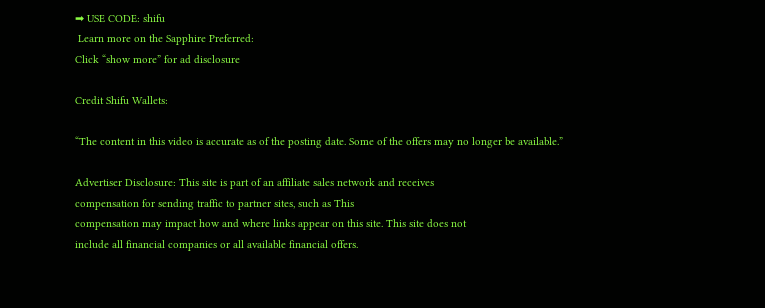➡ USE CODE: shifu
 Learn more on the Sapphire Preferred:
Click “show more” for ad disclosure

Credit Shifu Wallets:

“The content in this video is accurate as of the posting date. Some of the offers may no longer be available.”

Advertiser Disclosure: This site is part of an affiliate sales network and receives
compensation for sending traffic to partner sites, such as This
compensation may impact how and where links appear on this site. This site does not
include all financial companies or all available financial offers.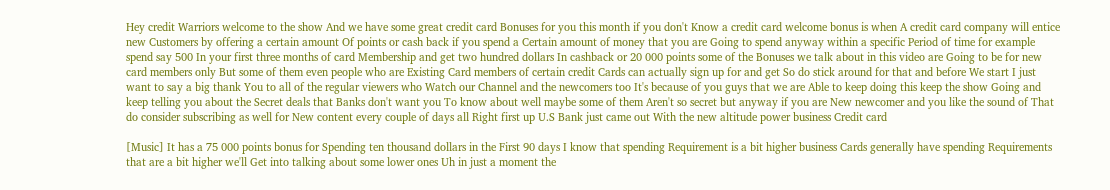Hey credit Warriors welcome to the show And we have some great credit card Bonuses for you this month if you don't Know a credit card welcome bonus is when A credit card company will entice new Customers by offering a certain amount Of points or cash back if you spend a Certain amount of money that you are Going to spend anyway within a specific Period of time for example spend say 500 In your first three months of card Membership and get two hundred dollars In cashback or 20 000 points some of the Bonuses we talk about in this video are Going to be for new card members only But some of them even people who are Existing Card members of certain credit Cards can actually sign up for and get So do stick around for that and before We start I just want to say a big thank You to all of the regular viewers who Watch our Channel and the newcomers too It's because of you guys that we are Able to keep doing this keep the show Going and keep telling you about the Secret deals that Banks don't want you To know about well maybe some of them Aren't so secret but anyway if you are New newcomer and you like the sound of That do consider subscribing as well for New content every couple of days all Right first up U.S Bank just came out With the new altitude power business Credit card

[Music] It has a 75 000 points bonus for Spending ten thousand dollars in the First 90 days I know that spending Requirement is a bit higher business Cards generally have spending Requirements that are a bit higher we'll Get into talking about some lower ones Uh in just a moment the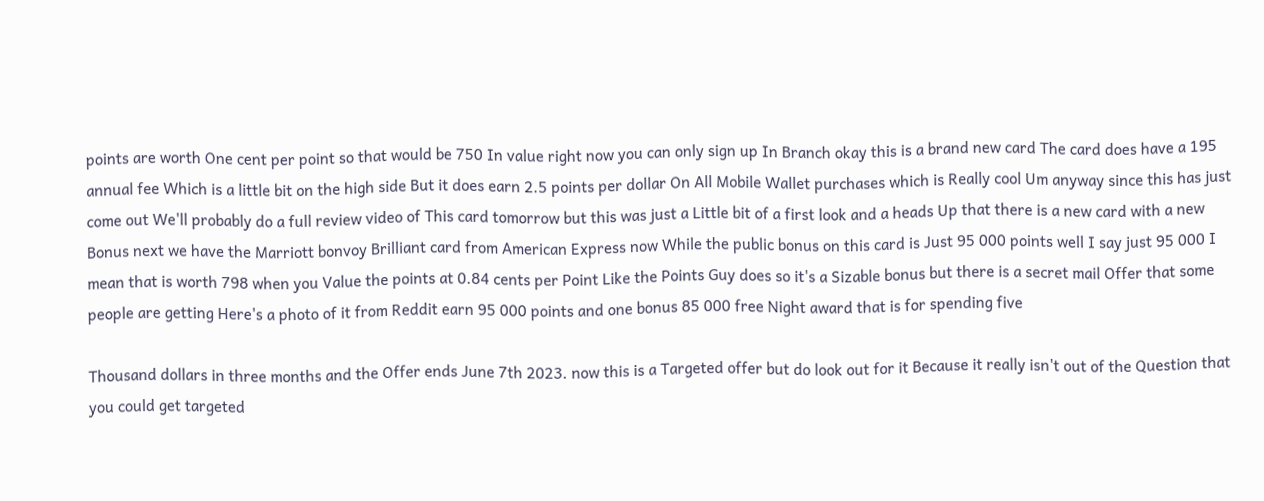points are worth One cent per point so that would be 750 In value right now you can only sign up In Branch okay this is a brand new card The card does have a 195 annual fee Which is a little bit on the high side But it does earn 2.5 points per dollar On All Mobile Wallet purchases which is Really cool Um anyway since this has just come out We'll probably do a full review video of This card tomorrow but this was just a Little bit of a first look and a heads Up that there is a new card with a new Bonus next we have the Marriott bonvoy Brilliant card from American Express now While the public bonus on this card is Just 95 000 points well I say just 95 000 I mean that is worth 798 when you Value the points at 0.84 cents per Point Like the Points Guy does so it's a Sizable bonus but there is a secret mail Offer that some people are getting Here's a photo of it from Reddit earn 95 000 points and one bonus 85 000 free Night award that is for spending five

Thousand dollars in three months and the Offer ends June 7th 2023. now this is a Targeted offer but do look out for it Because it really isn't out of the Question that you could get targeted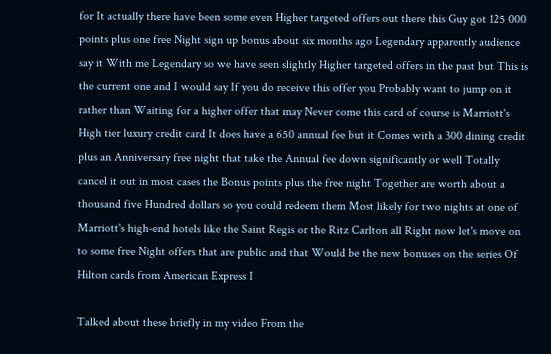for It actually there have been some even Higher targeted offers out there this Guy got 125 000 points plus one free Night sign up bonus about six months ago Legendary apparently audience say it With me Legendary so we have seen slightly Higher targeted offers in the past but This is the current one and I would say If you do receive this offer you Probably want to jump on it rather than Waiting for a higher offer that may Never come this card of course is Marriott's High tier luxury credit card It does have a 650 annual fee but it Comes with a 300 dining credit plus an Anniversary free night that take the Annual fee down significantly or well Totally cancel it out in most cases the Bonus points plus the free night Together are worth about a thousand five Hundred dollars so you could redeem them Most likely for two nights at one of Marriott's high-end hotels like the Saint Regis or the Ritz Carlton all Right now let's move on to some free Night offers that are public and that Would be the new bonuses on the series Of Hilton cards from American Express I

Talked about these briefly in my video From the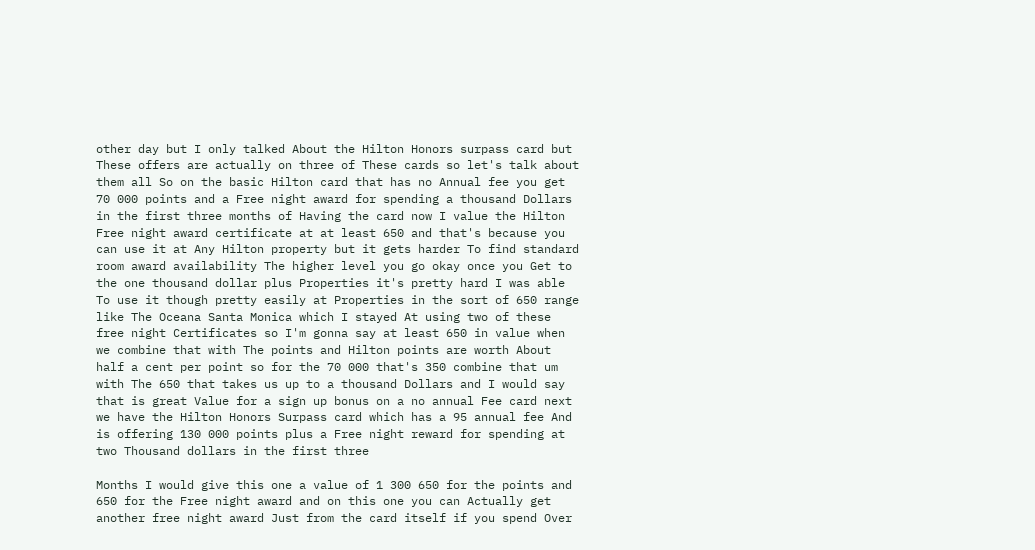other day but I only talked About the Hilton Honors surpass card but These offers are actually on three of These cards so let's talk about them all So on the basic Hilton card that has no Annual fee you get 70 000 points and a Free night award for spending a thousand Dollars in the first three months of Having the card now I value the Hilton Free night award certificate at at least 650 and that's because you can use it at Any Hilton property but it gets harder To find standard room award availability The higher level you go okay once you Get to the one thousand dollar plus Properties it's pretty hard I was able To use it though pretty easily at Properties in the sort of 650 range like The Oceana Santa Monica which I stayed At using two of these free night Certificates so I'm gonna say at least 650 in value when we combine that with The points and Hilton points are worth About half a cent per point so for the 70 000 that's 350 combine that um with The 650 that takes us up to a thousand Dollars and I would say that is great Value for a sign up bonus on a no annual Fee card next we have the Hilton Honors Surpass card which has a 95 annual fee And is offering 130 000 points plus a Free night reward for spending at two Thousand dollars in the first three

Months I would give this one a value of 1 300 650 for the points and 650 for the Free night award and on this one you can Actually get another free night award Just from the card itself if you spend Over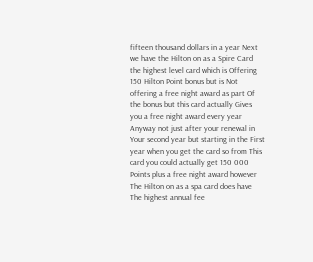fifteen thousand dollars in a year Next we have the Hilton on as a Spire Card the highest level card which is Offering 150 Hilton Point bonus but is Not offering a free night award as part Of the bonus but this card actually Gives you a free night award every year Anyway not just after your renewal in Your second year but starting in the First year when you get the card so from This card you could actually get 150 000 Points plus a free night award however The Hilton on as a spa card does have The highest annual fee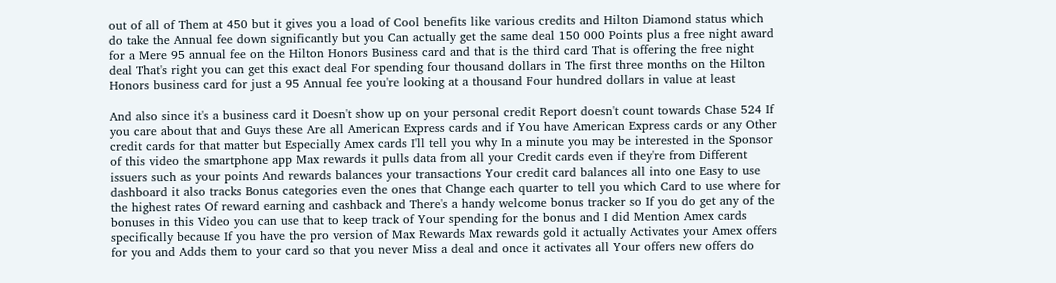out of all of Them at 450 but it gives you a load of Cool benefits like various credits and Hilton Diamond status which do take the Annual fee down significantly but you Can actually get the same deal 150 000 Points plus a free night award for a Mere 95 annual fee on the Hilton Honors Business card and that is the third card That is offering the free night deal That's right you can get this exact deal For spending four thousand dollars in The first three months on the Hilton Honors business card for just a 95 Annual fee you're looking at a thousand Four hundred dollars in value at least

And also since it's a business card it Doesn't show up on your personal credit Report doesn't count towards Chase 524 If you care about that and Guys these Are all American Express cards and if You have American Express cards or any Other credit cards for that matter but Especially Amex cards I'll tell you why In a minute you may be interested in the Sponsor of this video the smartphone app Max rewards it pulls data from all your Credit cards even if they're from Different issuers such as your points And rewards balances your transactions Your credit card balances all into one Easy to use dashboard it also tracks Bonus categories even the ones that Change each quarter to tell you which Card to use where for the highest rates Of reward earning and cashback and There's a handy welcome bonus tracker so If you do get any of the bonuses in this Video you can use that to keep track of Your spending for the bonus and I did Mention Amex cards specifically because If you have the pro version of Max Rewards Max rewards gold it actually Activates your Amex offers for you and Adds them to your card so that you never Miss a deal and once it activates all Your offers new offers do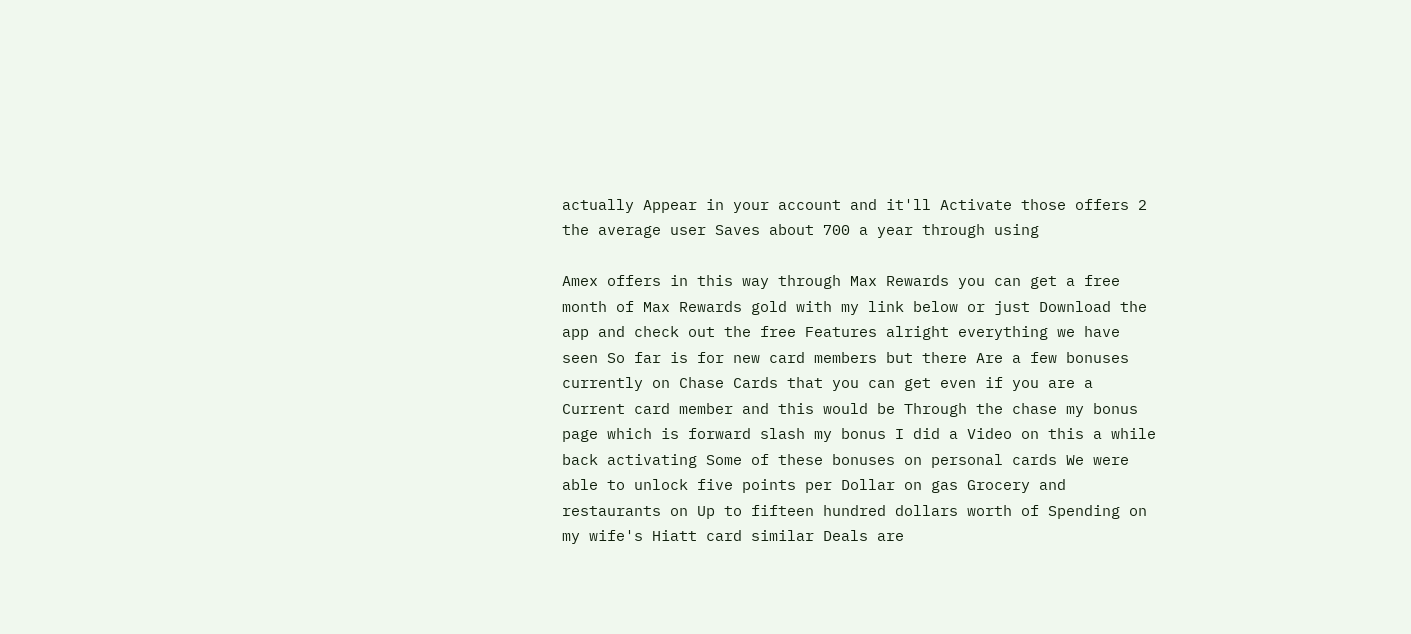actually Appear in your account and it'll Activate those offers 2 the average user Saves about 700 a year through using

Amex offers in this way through Max Rewards you can get a free month of Max Rewards gold with my link below or just Download the app and check out the free Features alright everything we have seen So far is for new card members but there Are a few bonuses currently on Chase Cards that you can get even if you are a Current card member and this would be Through the chase my bonus page which is forward slash my bonus I did a Video on this a while back activating Some of these bonuses on personal cards We were able to unlock five points per Dollar on gas Grocery and restaurants on Up to fifteen hundred dollars worth of Spending on my wife's Hiatt card similar Deals are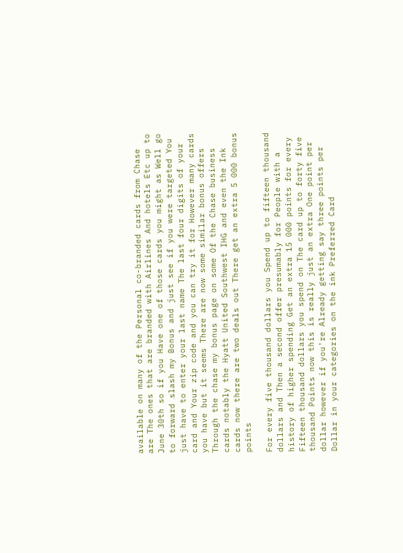available on many of the Personal co-branded cards from Chase are The ones that are branded with Airlines And hotels Etc up to June 30th so if you Have one of those cards you might as Well go to forward slash my Bonus and just see if you were targeted You just have to enter your last name The last four digits of your card and Your zip code and you can try it for However many cards you have but it seems There are now some similar bonus offers Through the chase my bonus page on some Of the Chase business cards notably the Hyatt United Southwest IHG and even the Ink cards now there are two deals out There get an extra 5 000 bonus points

For every five thousand dollars you Spend up to fifteen thousand dollars and Then a second offer presumably for People with a history of higher spending Get an extra 15 000 points for every Fifteen thousand dollars you spend on The card up to forty five thousand Points now this is really just an extra One point per dollar however if you're Already getting say three points per Dollar in your categories on the ink Preferred Card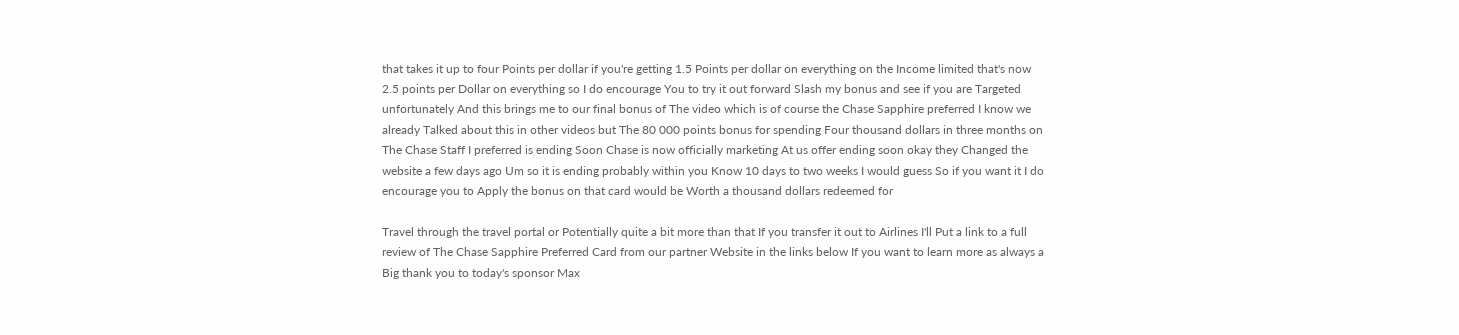that takes it up to four Points per dollar if you're getting 1.5 Points per dollar on everything on the Income limited that's now 2.5 points per Dollar on everything so I do encourage You to try it out forward Slash my bonus and see if you are Targeted unfortunately And this brings me to our final bonus of The video which is of course the Chase Sapphire preferred I know we already Talked about this in other videos but The 80 000 points bonus for spending Four thousand dollars in three months on The Chase Staff I preferred is ending Soon Chase is now officially marketing At us offer ending soon okay they Changed the website a few days ago Um so it is ending probably within you Know 10 days to two weeks I would guess So if you want it I do encourage you to Apply the bonus on that card would be Worth a thousand dollars redeemed for

Travel through the travel portal or Potentially quite a bit more than that If you transfer it out to Airlines I'll Put a link to a full review of The Chase Sapphire Preferred Card from our partner Website in the links below If you want to learn more as always a Big thank you to today's sponsor Max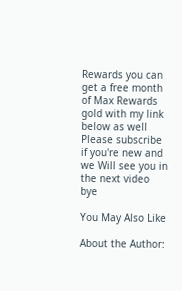Rewards you can get a free month of Max Rewards gold with my link below as well Please subscribe if you're new and we Will see you in the next video bye

You May Also Like

About the Author: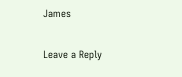James

Leave a Reply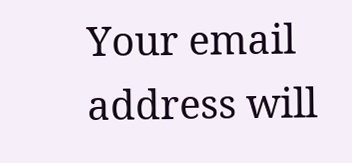Your email address will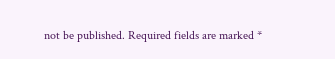not be published. Required fields are marked *